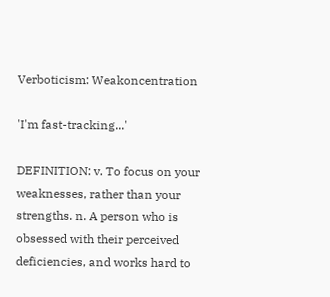Verboticism: Weakoncentration

'I'm fast-tracking...'

DEFINITION: v. To focus on your weaknesses, rather than your strengths. n. A person who is obsessed with their perceived deficiencies, and works hard to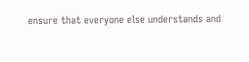ensure that everyone else understands and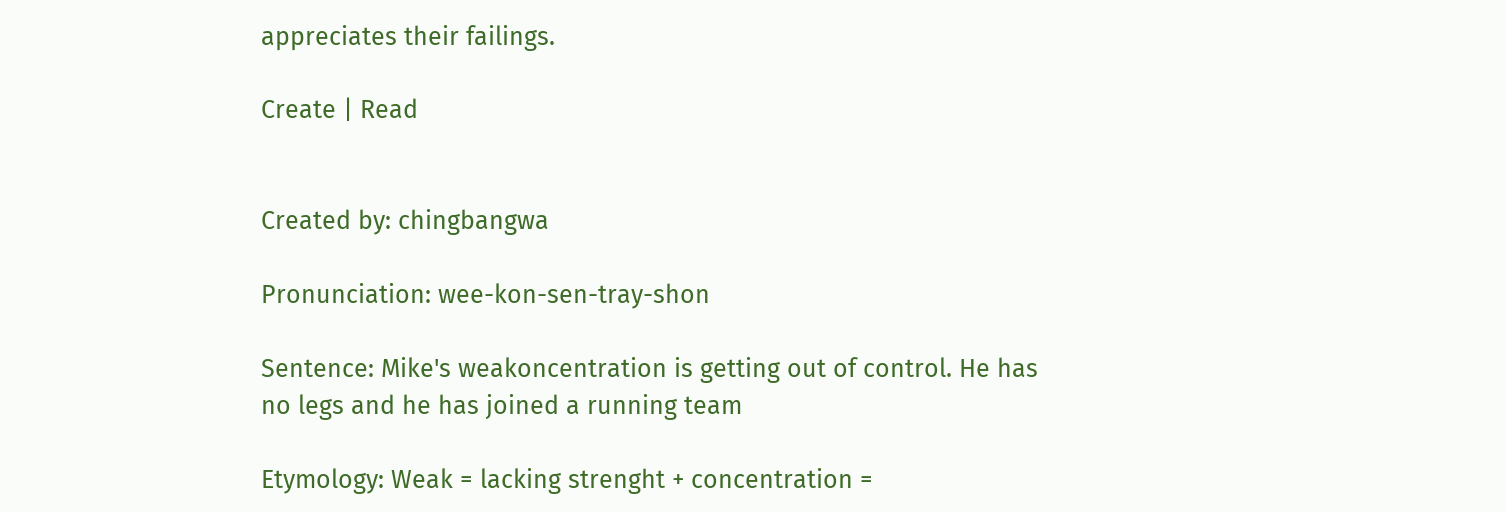appreciates their failings.

Create | Read


Created by: chingbangwa

Pronunciation: wee-kon-sen-tray-shon

Sentence: Mike's weakoncentration is getting out of control. He has no legs and he has joined a running team

Etymology: Weak = lacking strenght + concentration =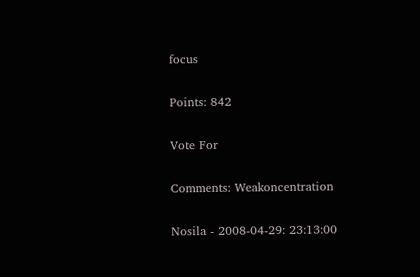focus

Points: 842

Vote For

Comments: Weakoncentration

Nosila - 2008-04-29: 23:13:00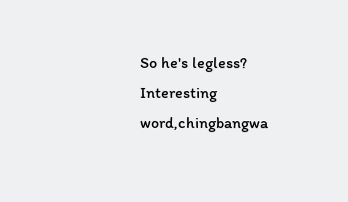So he's legless? Interesting word,chingbangwa